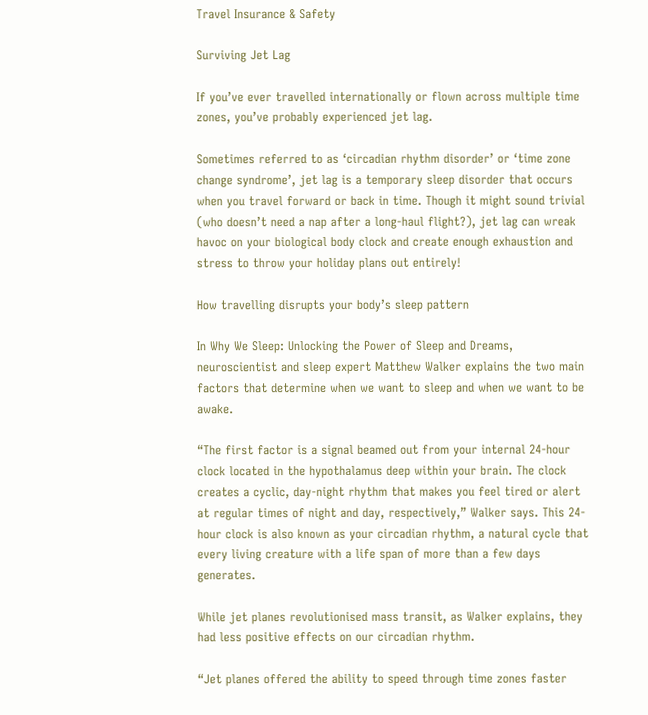Travel Insurance & Safety

Surviving Jet Lag

If you’ve ever travelled internationally or flown across multiple time zones, you’ve probably experienced jet lag.

Sometimes referred to as ‘circadian rhythm disorder’ or ‘time zone change syndrome’, jet lag is a temporary sleep disorder that occurs when you travel forward or back in time. Though it might sound trivial (who doesn’t need a nap after a long-haul flight?), jet lag can wreak havoc on your biological body clock and create enough exhaustion and stress to throw your holiday plans out entirely!

How travelling disrupts your body’s sleep pattern

In Why We Sleep: Unlocking the Power of Sleep and Dreams, neuroscientist and sleep expert Matthew Walker explains the two main factors that determine when we want to sleep and when we want to be awake.

“The first factor is a signal beamed out from your internal 24-hour clock located in the hypothalamus deep within your brain. The clock creates a cyclic, day-night rhythm that makes you feel tired or alert at regular times of night and day, respectively,” Walker says. This 24-hour clock is also known as your circadian rhythm, a natural cycle that every living creature with a life span of more than a few days generates.

While jet planes revolutionised mass transit, as Walker explains, they had less positive effects on our circadian rhythm.

“Jet planes offered the ability to speed through time zones faster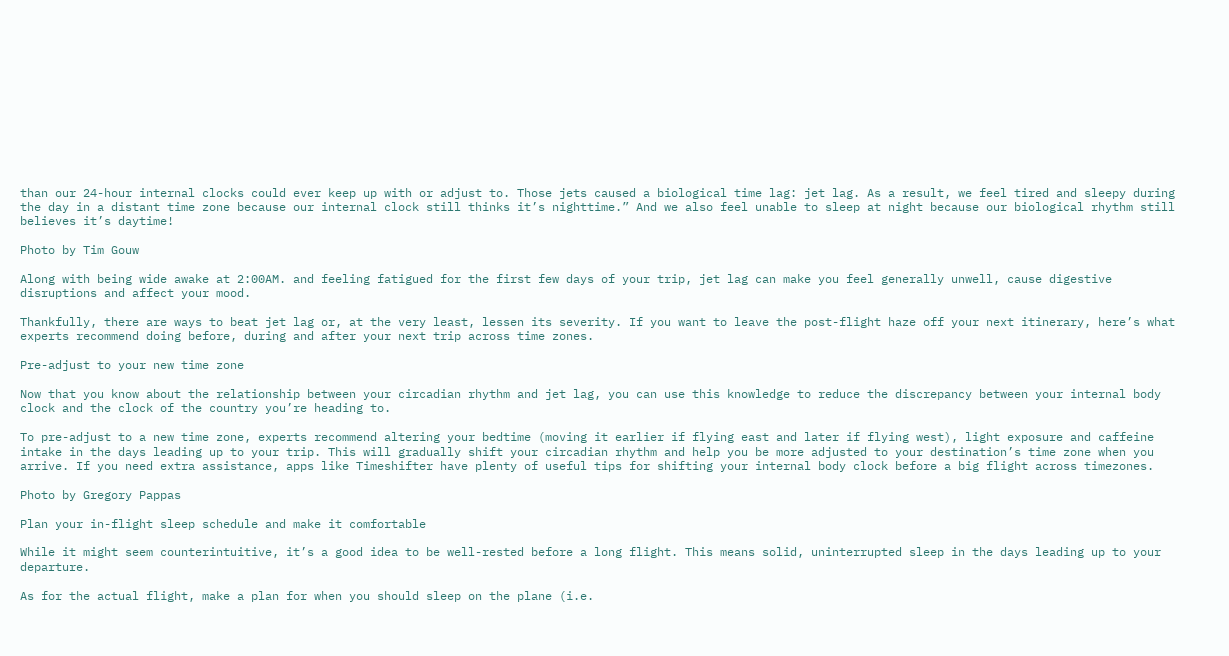than our 24-hour internal clocks could ever keep up with or adjust to. Those jets caused a biological time lag: jet lag. As a result, we feel tired and sleepy during the day in a distant time zone because our internal clock still thinks it’s nighttime.” And we also feel unable to sleep at night because our biological rhythm still believes it’s daytime!

Photo by Tim Gouw

Along with being wide awake at 2:00AM. and feeling fatigued for the first few days of your trip, jet lag can make you feel generally unwell, cause digestive disruptions and affect your mood.

Thankfully, there are ways to beat jet lag or, at the very least, lessen its severity. If you want to leave the post-flight haze off your next itinerary, here’s what experts recommend doing before, during and after your next trip across time zones.

Pre-adjust to your new time zone

Now that you know about the relationship between your circadian rhythm and jet lag, you can use this knowledge to reduce the discrepancy between your internal body clock and the clock of the country you’re heading to.

To pre-adjust to a new time zone, experts recommend altering your bedtime (moving it earlier if flying east and later if flying west), light exposure and caffeine intake in the days leading up to your trip. This will gradually shift your circadian rhythm and help you be more adjusted to your destination’s time zone when you arrive. If you need extra assistance, apps like Timeshifter have plenty of useful tips for shifting your internal body clock before a big flight across timezones.

Photo by Gregory Pappas

Plan your in-flight sleep schedule and make it comfortable

While it might seem counterintuitive, it’s a good idea to be well-rested before a long flight. This means solid, uninterrupted sleep in the days leading up to your departure.

As for the actual flight, make a plan for when you should sleep on the plane (i.e.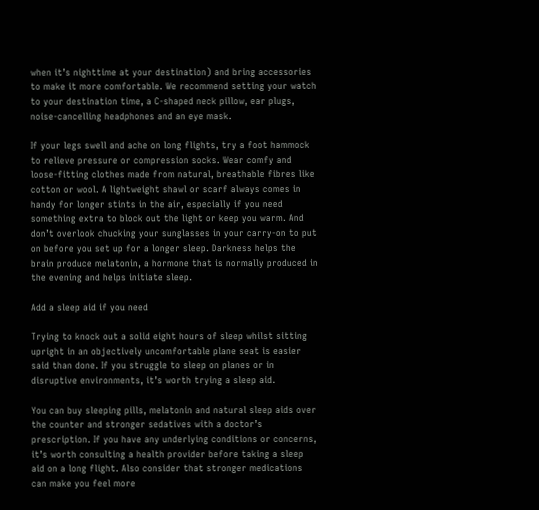when it’s nighttime at your destination) and bring accessories to make it more comfortable. We recommend setting your watch to your destination time, a C-shaped neck pillow, ear plugs, noise-cancelling headphones and an eye mask.

If your legs swell and ache on long flights, try a foot hammock to relieve pressure or compression socks. Wear comfy and loose-fitting clothes made from natural, breathable fibres like cotton or wool. A lightweight shawl or scarf always comes in handy for longer stints in the air, especially if you need something extra to block out the light or keep you warm. And don’t overlook chucking your sunglasses in your carry-on to put on before you set up for a longer sleep. Darkness helps the brain produce melatonin, a hormone that is normally produced in the evening and helps initiate sleep.

Add a sleep aid if you need

Trying to knock out a solid eight hours of sleep whilst sitting upright in an objectively uncomfortable plane seat is easier said than done. If you struggle to sleep on planes or in disruptive environments, it’s worth trying a sleep aid.

You can buy sleeping pills, melatonin and natural sleep aids over the counter and stronger sedatives with a doctor’s prescription. If you have any underlying conditions or concerns, it’s worth consulting a health provider before taking a sleep aid on a long flight. Also consider that stronger medications can make you feel more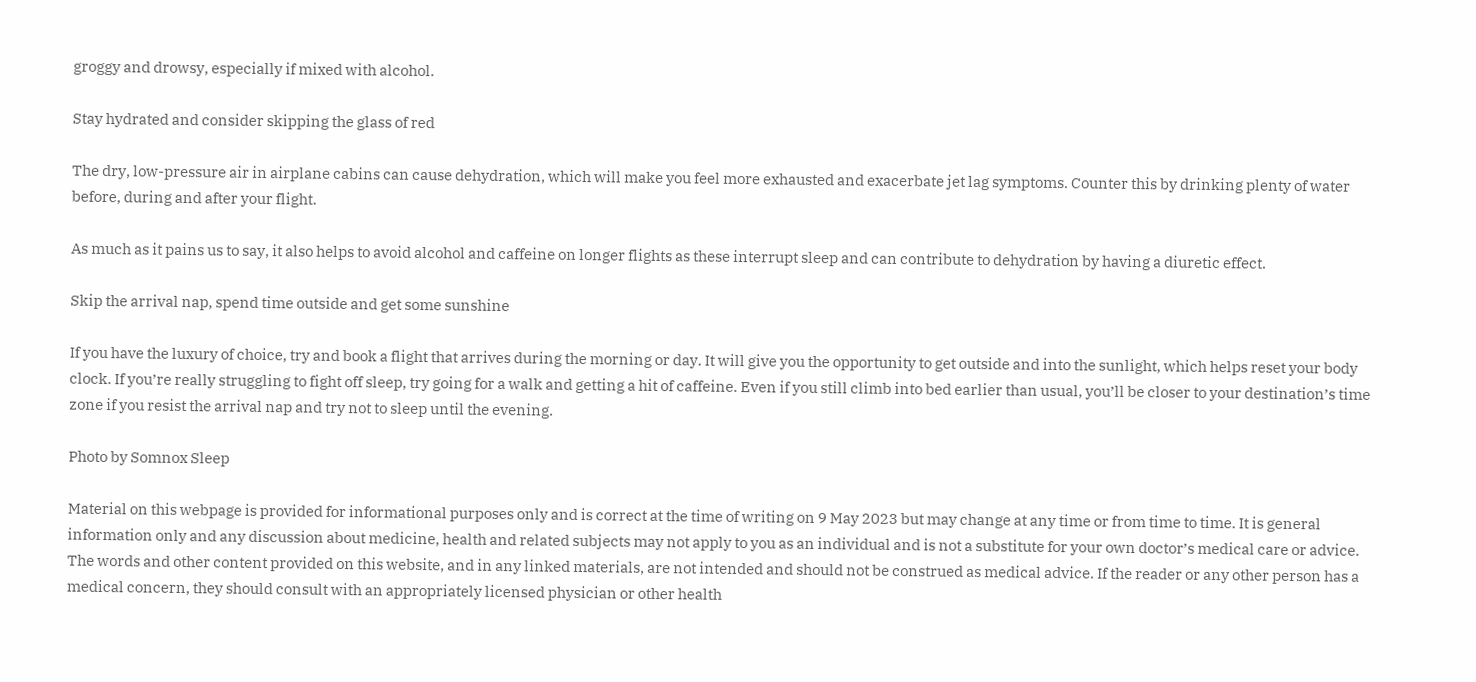groggy and drowsy, especially if mixed with alcohol.

Stay hydrated and consider skipping the glass of red

The dry, low-pressure air in airplane cabins can cause dehydration, which will make you feel more exhausted and exacerbate jet lag symptoms. Counter this by drinking plenty of water before, during and after your flight.

As much as it pains us to say, it also helps to avoid alcohol and caffeine on longer flights as these interrupt sleep and can contribute to dehydration by having a diuretic effect.

Skip the arrival nap, spend time outside and get some sunshine

If you have the luxury of choice, try and book a flight that arrives during the morning or day. It will give you the opportunity to get outside and into the sunlight, which helps reset your body clock. If you’re really struggling to fight off sleep, try going for a walk and getting a hit of caffeine. Even if you still climb into bed earlier than usual, you’ll be closer to your destination’s time zone if you resist the arrival nap and try not to sleep until the evening.

Photo by Somnox Sleep

Material on this webpage is provided for informational purposes only and is correct at the time of writing on 9 May 2023 but may change at any time or from time to time. It is general information only and any discussion about medicine, health and related subjects may not apply to you as an individual and is not a substitute for your own doctor’s medical care or advice. The words and other content provided on this website, and in any linked materials, are not intended and should not be construed as medical advice. If the reader or any other person has a medical concern, they should consult with an appropriately licensed physician or other health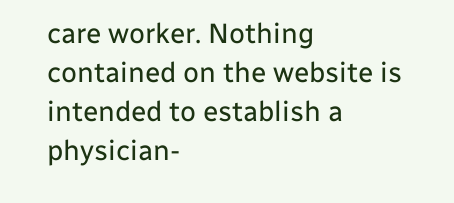care worker. Nothing contained on the website is intended to establish a physician-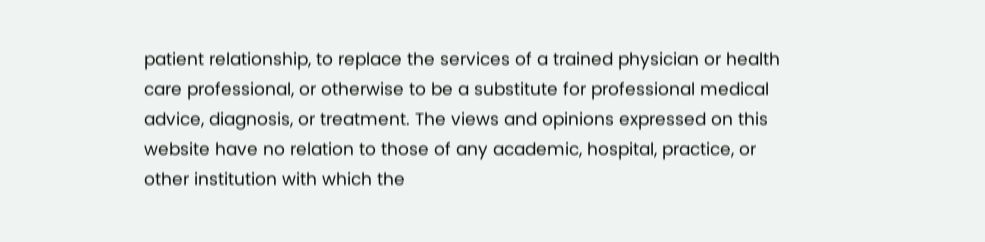patient relationship, to replace the services of a trained physician or health care professional, or otherwise to be a substitute for professional medical advice, diagnosis, or treatment. The views and opinions expressed on this website have no relation to those of any academic, hospital, practice, or other institution with which the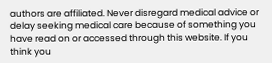authors are affiliated. Never disregard medical advice or delay seeking medical care because of something you have read on or accessed through this website. If you think you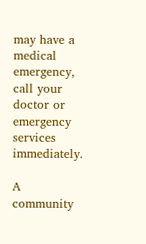may have a medical emergency, call your doctor or emergency services immediately.

A community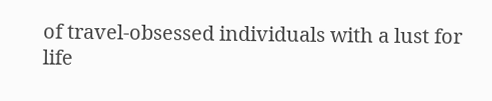of travel-obsessed individuals with a lust for life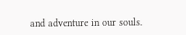and adventure in our souls.